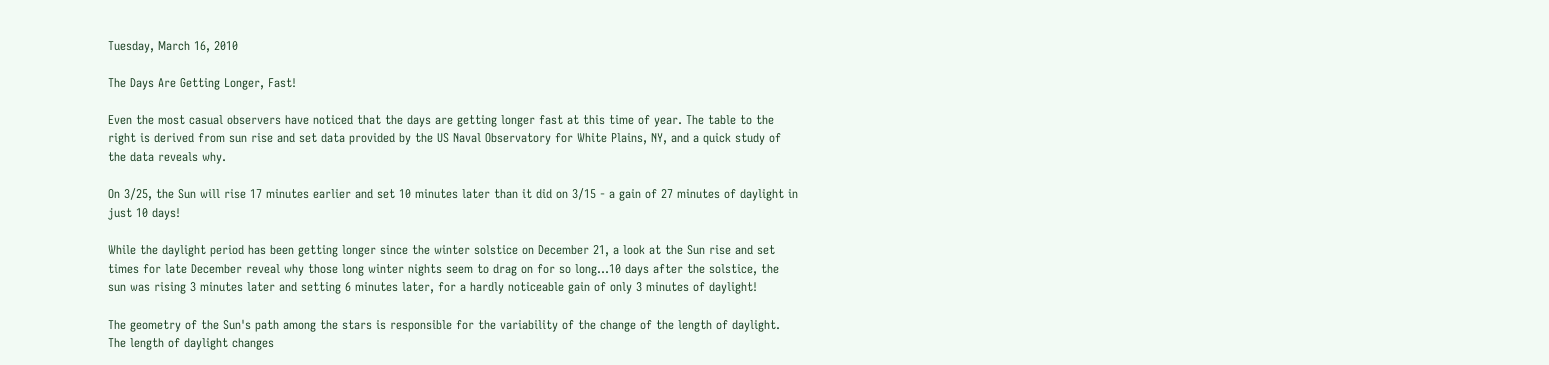Tuesday, March 16, 2010

The Days Are Getting Longer, Fast!

Even the most casual observers have noticed that the days are getting longer fast at this time of year. The table to the right is derived from sun rise and set data provided by the US Naval Observatory for White Plains, NY, and a quick study of the data reveals why.

On 3/25, the Sun will rise 17 minutes earlier and set 10 minutes later than it did on 3/15 - a gain of 27 minutes of daylight in just 10 days!

While the daylight period has been getting longer since the winter solstice on December 21, a look at the Sun rise and set times for late December reveal why those long winter nights seem to drag on for so long...10 days after the solstice, the sun was rising 3 minutes later and setting 6 minutes later, for a hardly noticeable gain of only 3 minutes of daylight!

The geometry of the Sun's path among the stars is responsible for the variability of the change of the length of daylight.  The length of daylight changes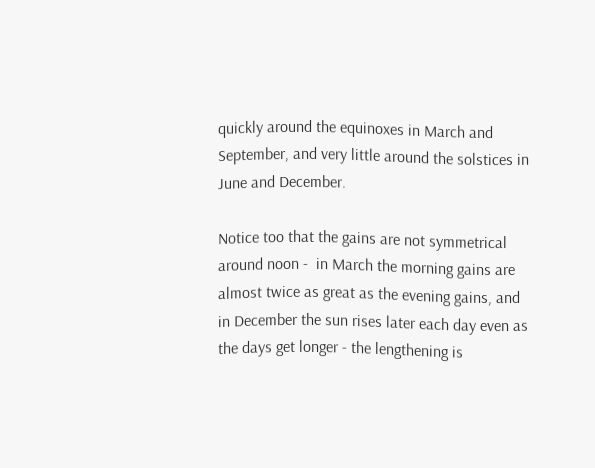quickly around the equinoxes in March and September, and very little around the solstices in June and December.

Notice too that the gains are not symmetrical around noon -  in March the morning gains are almost twice as great as the evening gains, and in December the sun rises later each day even as the days get longer - the lengthening is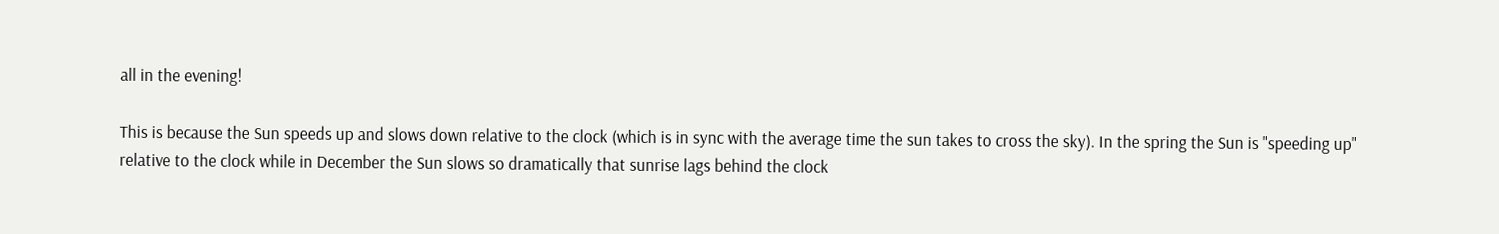all in the evening!

This is because the Sun speeds up and slows down relative to the clock (which is in sync with the average time the sun takes to cross the sky). In the spring the Sun is "speeding up" relative to the clock while in December the Sun slows so dramatically that sunrise lags behind the clock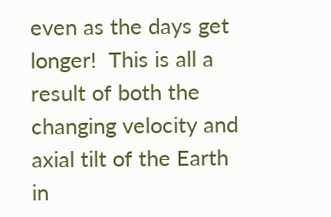even as the days get longer!  This is all a result of both the changing velocity and axial tilt of the Earth in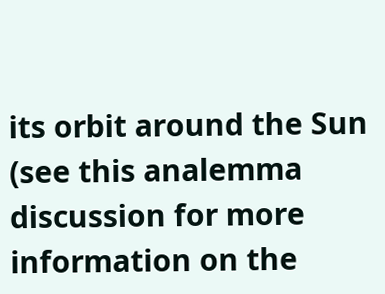its orbit around the Sun (see this analemma discussion for more information on the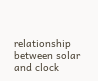relationship between solar and clock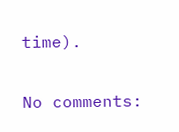time).

No comments: